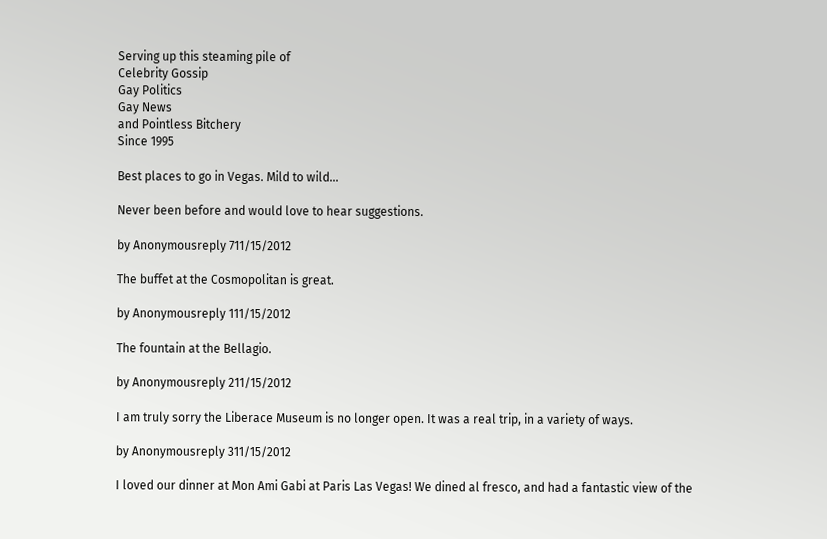Serving up this steaming pile of
Celebrity Gossip
Gay Politics
Gay News
and Pointless Bitchery
Since 1995

Best places to go in Vegas. Mild to wild...

Never been before and would love to hear suggestions.

by Anonymousreply 711/15/2012

The buffet at the Cosmopolitan is great.

by Anonymousreply 111/15/2012

The fountain at the Bellagio.

by Anonymousreply 211/15/2012

I am truly sorry the Liberace Museum is no longer open. It was a real trip, in a variety of ways.

by Anonymousreply 311/15/2012

I loved our dinner at Mon Ami Gabi at Paris Las Vegas! We dined al fresco, and had a fantastic view of the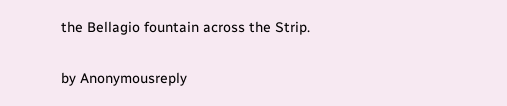the Bellagio fountain across the Strip.

by Anonymousreply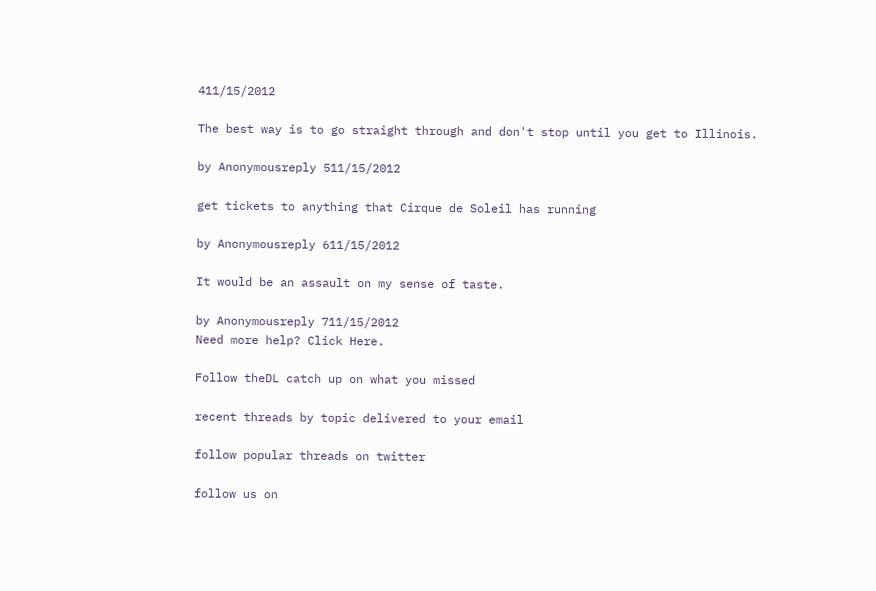411/15/2012

The best way is to go straight through and don't stop until you get to Illinois.

by Anonymousreply 511/15/2012

get tickets to anything that Cirque de Soleil has running

by Anonymousreply 611/15/2012

It would be an assault on my sense of taste.

by Anonymousreply 711/15/2012
Need more help? Click Here.

Follow theDL catch up on what you missed

recent threads by topic delivered to your email

follow popular threads on twitter

follow us on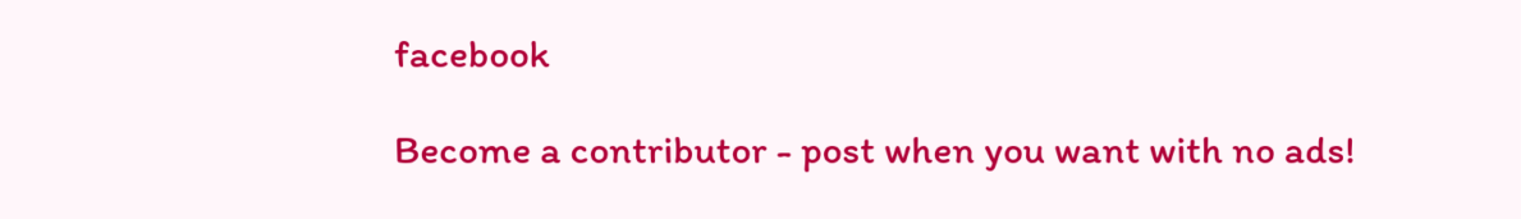facebook

Become a contributor - post when you want with no ads!